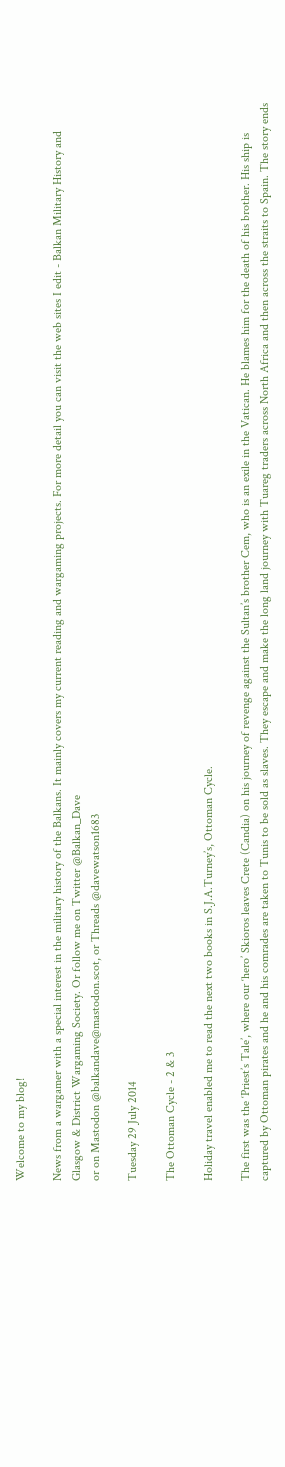Welcome to my blog!

News from a wargamer with a special interest in the military history of the Balkans. It mainly covers my current reading and wargaming projects. For more detail you can visit the web sites I edit - Balkan Military History and Glasgow & District Wargaming Society. Or follow me on Twitter @Balkan_Dave
or on Mastodon @balkandave@mastodon.scot, or Threads @davewatson1683

Tuesday 29 July 2014

The Ottoman Cycle - 2 & 3

Holiday travel enabled me to read the next two books in S.J.A.Turney’s, Ottoman Cycle.

The first was the ‘Priest’s Tale’, where our ‘hero’ Skioros leaves Crete (Candia) on his journey of revenge against the Sultan’s brother Cem, who is an exile in the Vatican. He blames him for the death of his brother. His ship is captured by Ottoman pirates and he and his comrades are taken to Tunis to be sold as slaves. They escape and make the long land journey with Tuareg traders across North Africa and then across the straits to Spain. The story ends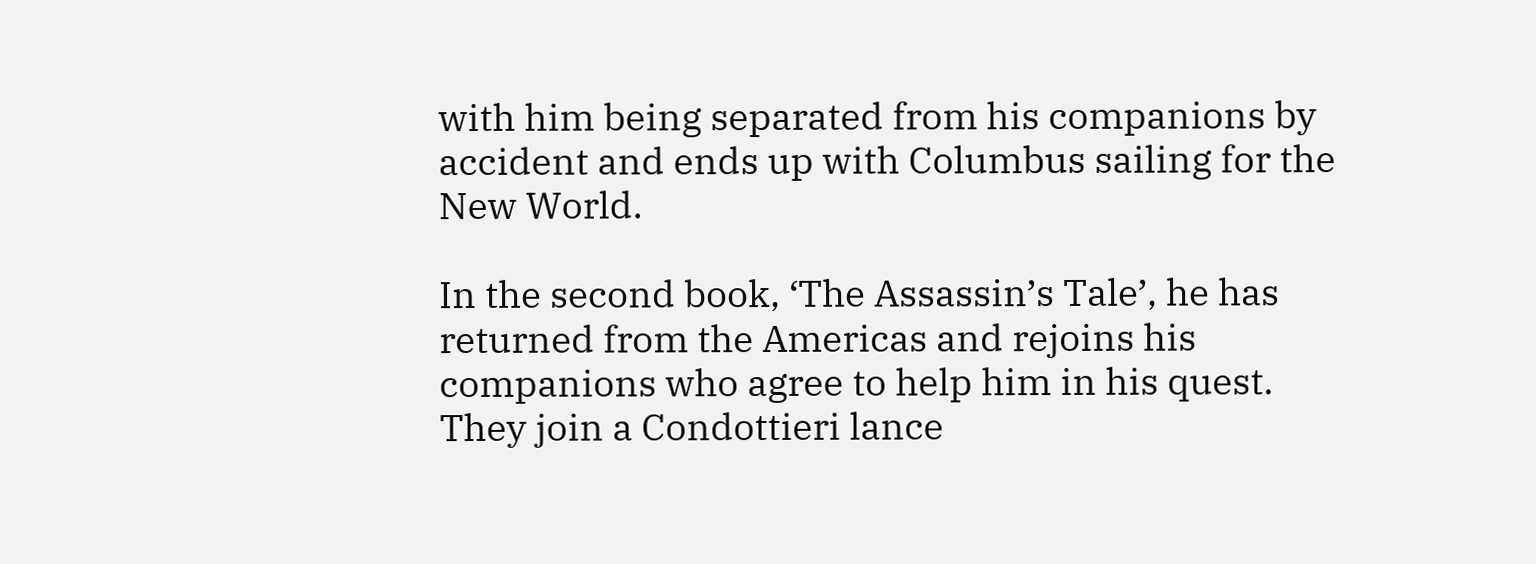with him being separated from his companions by accident and ends up with Columbus sailing for the New World.

In the second book, ‘The Assassin’s Tale’, he has returned from the Americas and rejoins his companions who agree to help him in his quest. They join a Condottieri lance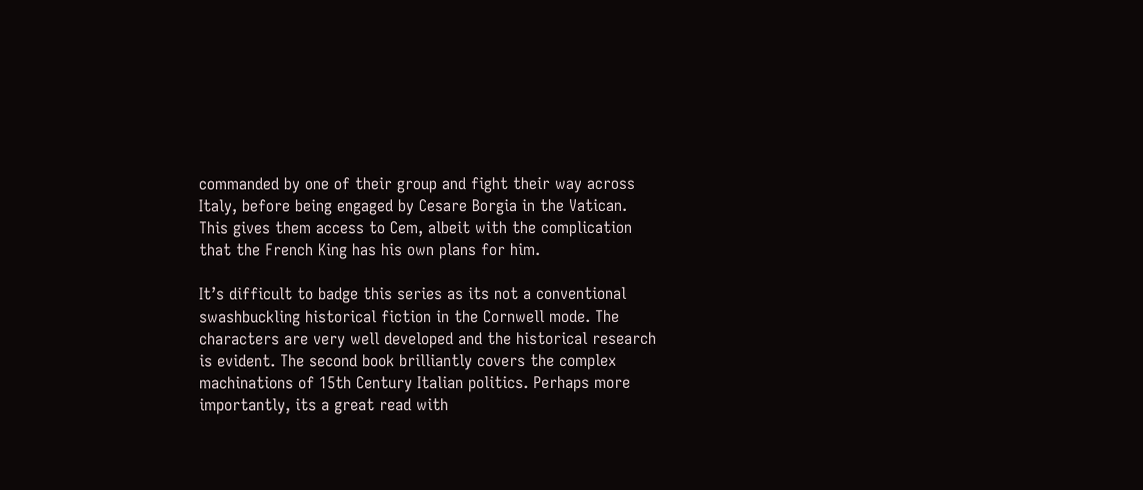commanded by one of their group and fight their way across Italy, before being engaged by Cesare Borgia in the Vatican. This gives them access to Cem, albeit with the complication that the French King has his own plans for him.

It’s difficult to badge this series as its not a conventional swashbuckling historical fiction in the Cornwell mode. The characters are very well developed and the historical research is evident. The second book brilliantly covers the complex machinations of 15th Century Italian politics. Perhaps more importantly, its a great read with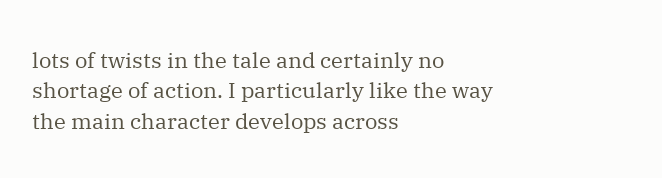lots of twists in the tale and certainly no shortage of action. I particularly like the way the main character develops across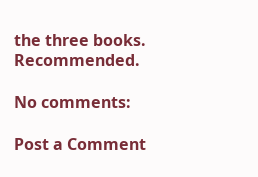the three books. Recommended.

No comments:

Post a Comment